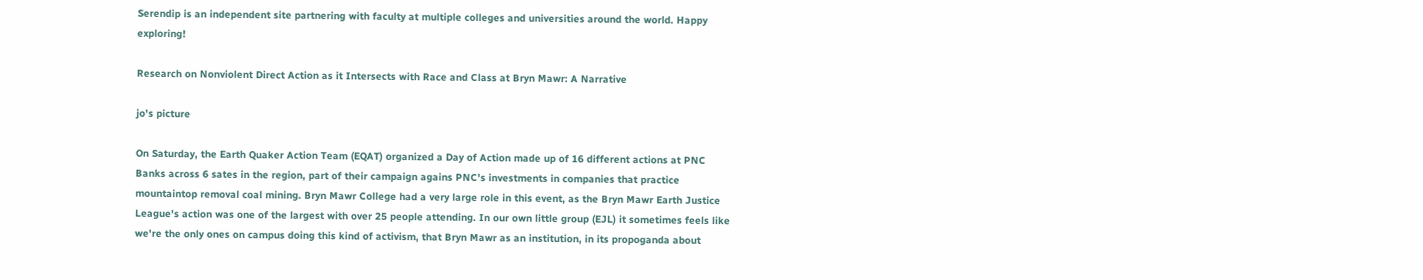Serendip is an independent site partnering with faculty at multiple colleges and universities around the world. Happy exploring!

Research on Nonviolent Direct Action as it Intersects with Race and Class at Bryn Mawr: A Narrative

jo's picture

On Saturday, the Earth Quaker Action Team (EQAT) organized a Day of Action made up of 16 different actions at PNC Banks across 6 sates in the region, part of their campaign agains PNC's investments in companies that practice mountaintop removal coal mining. Bryn Mawr College had a very large role in this event, as the Bryn Mawr Earth Justice League's action was one of the largest with over 25 people attending. In our own little group (EJL) it sometimes feels like we're the only ones on campus doing this kind of activism, that Bryn Mawr as an institution, in its propoganda about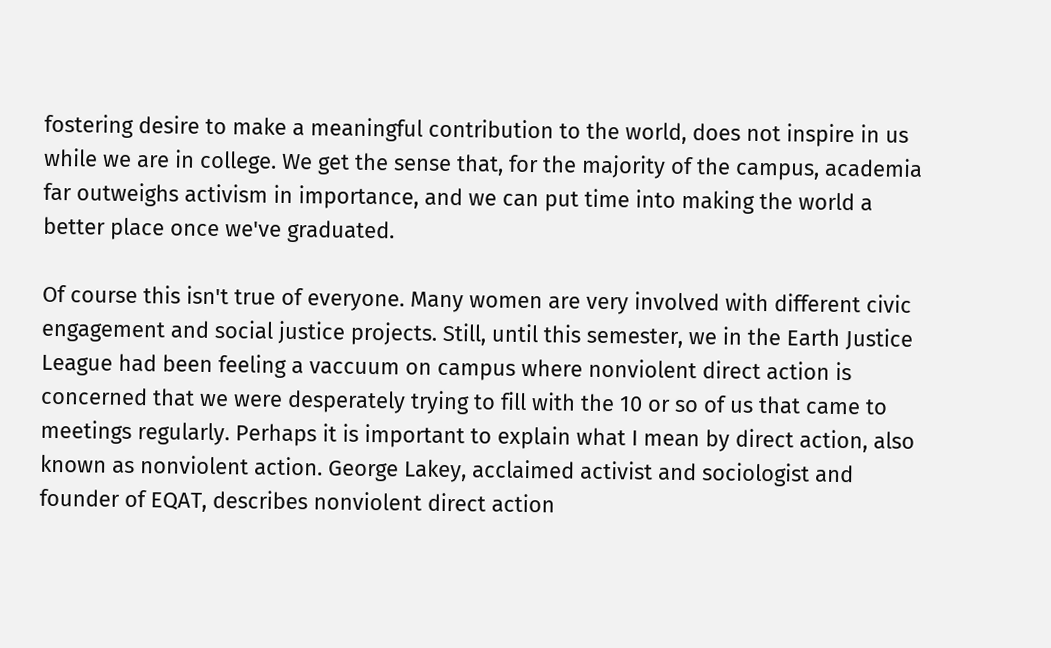fostering desire to make a meaningful contribution to the world, does not inspire in us while we are in college. We get the sense that, for the majority of the campus, academia far outweighs activism in importance, and we can put time into making the world a better place once we've graduated.

Of course this isn't true of everyone. Many women are very involved with different civic engagement and social justice projects. Still, until this semester, we in the Earth Justice League had been feeling a vaccuum on campus where nonviolent direct action is concerned that we were desperately trying to fill with the 10 or so of us that came to meetings regularly. Perhaps it is important to explain what I mean by direct action, also known as nonviolent action. George Lakey, acclaimed activist and sociologist and founder of EQAT, describes nonviolent direct action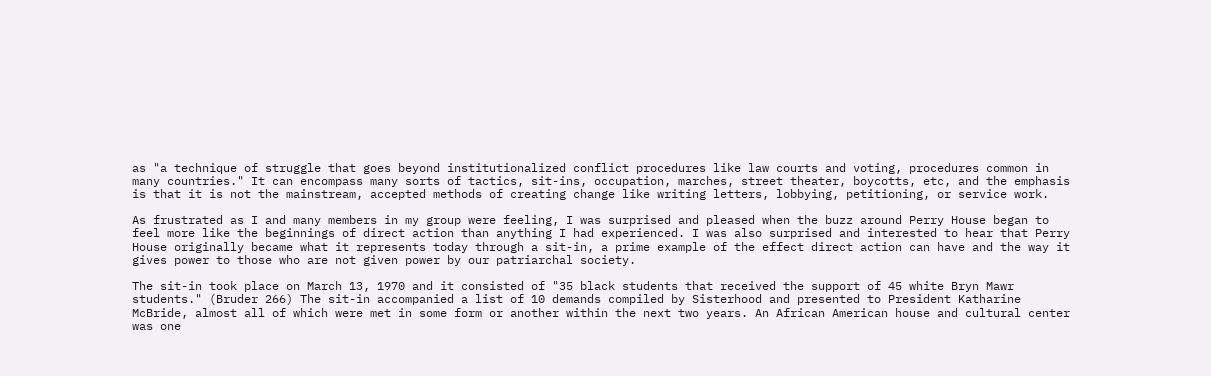as "a technique of struggle that goes beyond institutionalized conflict procedures like law courts and voting, procedures common in many countries." It can encompass many sorts of tactics, sit-ins, occupation, marches, street theater, boycotts, etc, and the emphasis is that it is not the mainstream, accepted methods of creating change like writing letters, lobbying, petitioning, or service work.

As frustrated as I and many members in my group were feeling, I was surprised and pleased when the buzz around Perry House began to feel more like the beginnings of direct action than anything I had experienced. I was also surprised and interested to hear that Perry House originally became what it represents today through a sit-in, a prime example of the effect direct action can have and the way it gives power to those who are not given power by our patriarchal society.

The sit-in took place on March 13, 1970 and it consisted of "35 black students that received the support of 45 white Bryn Mawr students." (Bruder 266) The sit-in accompanied a list of 10 demands compiled by Sisterhood and presented to President Katharine McBride, almost all of which were met in some form or another within the next two years. An African American house and cultural center was one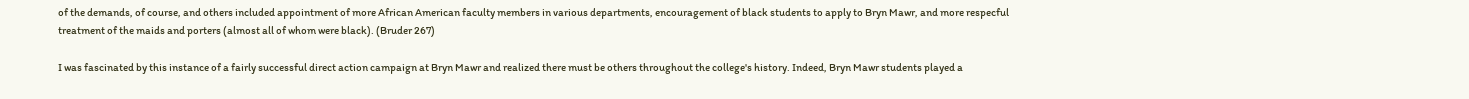of the demands, of course, and others included appointment of more African American faculty members in various departments, encouragement of black students to apply to Bryn Mawr, and more respecful treatment of the maids and porters (almost all of whom were black). (Bruder 267)

I was fascinated by this instance of a fairly successful direct action campaign at Bryn Mawr and realized there must be others throughout the college's history. Indeed, Bryn Mawr students played a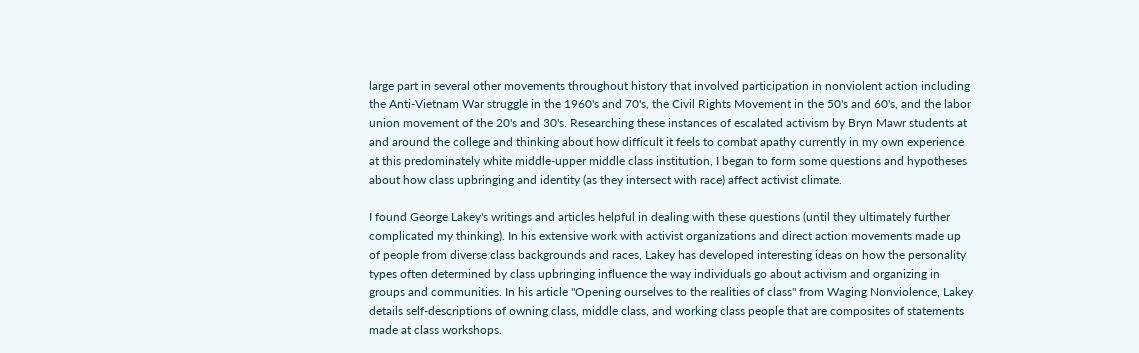large part in several other movements throughout history that involved participation in nonviolent action including the Anti-Vietnam War struggle in the 1960's and 70's, the Civil Rights Movement in the 50's and 60's, and the labor union movement of the 20's and 30's. Researching these instances of escalated activism by Bryn Mawr students at and around the college and thinking about how difficult it feels to combat apathy currently in my own experience at this predominately white middle-upper middle class institution, I began to form some questions and hypotheses about how class upbringing and identity (as they intersect with race) affect activist climate.

I found George Lakey's writings and articles helpful in dealing with these questions (until they ultimately further complicated my thinking). In his extensive work with activist organizations and direct action movements made up of people from diverse class backgrounds and races, Lakey has developed interesting ideas on how the personality types often determined by class upbringing influence the way individuals go about activism and organizing in groups and communities. In his article "Opening ourselves to the realities of class" from Waging Nonviolence, Lakey details self-descriptions of owning class, middle class, and working class people that are composites of statements made at class workshops.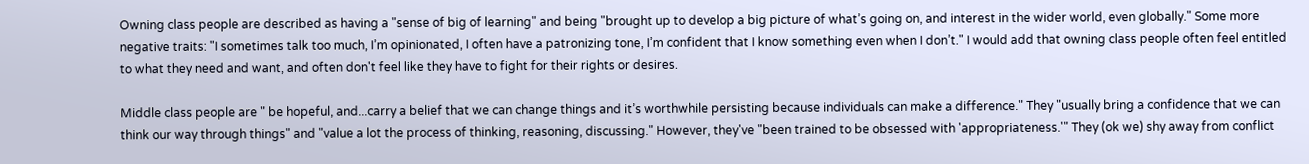Owning class people are described as having a "sense of big of learning" and being "brought up to develop a big picture of what’s going on, and interest in the wider world, even globally." Some more negative traits: "I sometimes talk too much, I’m opinionated, I often have a patronizing tone, I’m confident that I know something even when I don’t." I would add that owning class people often feel entitled to what they need and want, and often don't feel like they have to fight for their rights or desires.

Middle class people are " be hopeful, and...carry a belief that we can change things and it’s worthwhile persisting because individuals can make a difference." They "usually bring a confidence that we can think our way through things" and "value a lot the process of thinking, reasoning, discussing." However, they've "been trained to be obsessed with 'appropriateness.'" They (ok we) shy away from conflict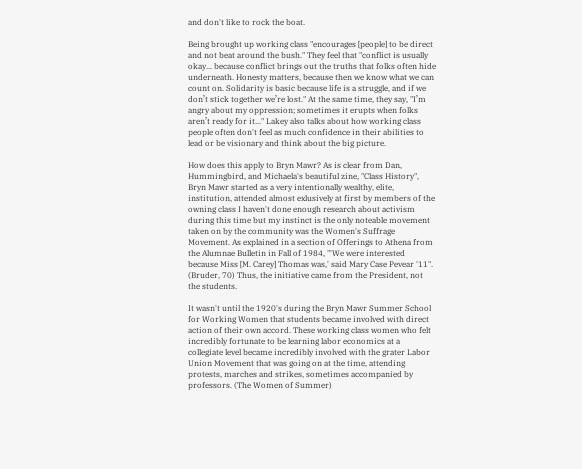and don't like to rock the boat.

Being brought up working class "encourages [people] to be direct and not beat around the bush." They feel that "conflict is usually okay... because conflict brings out the truths that folks often hide underneath. Honesty matters, because then we know what we can count on. Solidarity is basic because life is a struggle, and if we don’t stick together we’re lost." At the same time, they say, "I’m angry about my oppression; sometimes it erupts when folks aren’t ready for it..." Lakey also talks about how working class people often don't feel as much confidence in their abilities to lead or be visionary and think about the big picture.

How does this apply to Bryn Mawr? As is clear from Dan, Hummingbird, and Michaela's beautiful zine, "Class History", Bryn Mawr started as a very intentionally wealthy, elite, institution, attended almost exlusively at first by members of the owning class I haven't done enough research about activism during this time but my instinct is the only noteable movement taken on by the community was the Women's Suffrage Movement. As explained in a section of Offerings to Athena from the Alumnae Bulletin in Fall of 1984, "'We were interested because Miss [M. Carey] Thomas was,' said Mary Case Pevear '11". (Bruder, 70) Thus, the initiative came from the President, not the students.

It wasn't until the 1920's during the Bryn Mawr Summer School for Working Women that students became involved with direct action of their own accord. These working class women who felt incredibly fortunate to be learning labor economics at a collegiate level became incredibly involved with the grater Labor Union Movement that was going on at the time, attending protests, marches and strikes, sometimes accompanied by professors. (The Women of Summer)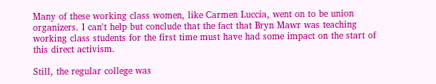Many of these working class women, like Carmen Luccia, went on to be union organizers. I can't help but conclude that the fact that Bryn Mawr was teaching working class students for the first time must have had some impact on the start of this direct activism.

Still, the regular college was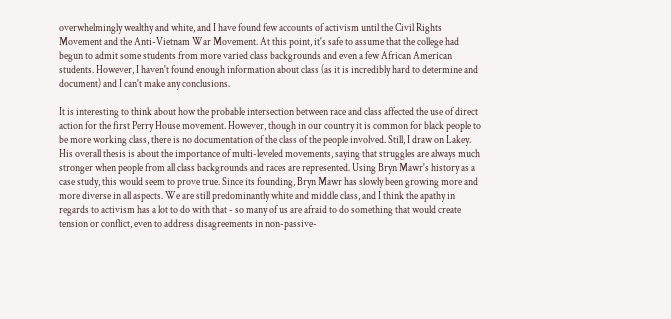overwhelmingly wealthy and white, and I have found few accounts of activism until the Civil Rights Movement and the Anti-Vietnam War Movement. At this point, it's safe to assume that the college had begun to admit some students from more varied class backgrounds and even a few African American students. However, I haven't found enough information about class (as it is incredibly hard to determine and document) and I can't make any conclusions.

It is interesting to think about how the probable intersection between race and class affected the use of direct action for the first Perry House movement. However, though in our country it is common for black people to be more working class, there is no documentation of the class of the people involved. Still, I draw on Lakey. His overall thesis is about the importance of multi-leveled movements, saying that struggles are always much stronger when people from all class backgrounds and races are represented. Using Bryn Mawr's history as a case study, this would seem to prove true. Since its founding, Bryn Mawr has slowly been growing more and more diverse in all aspects. We are still predominantly white and middle class, and I think the apathy in regards to activism has a lot to do with that - so many of us are afraid to do something that would create tension or conflict, even to address disagreements in non-passive-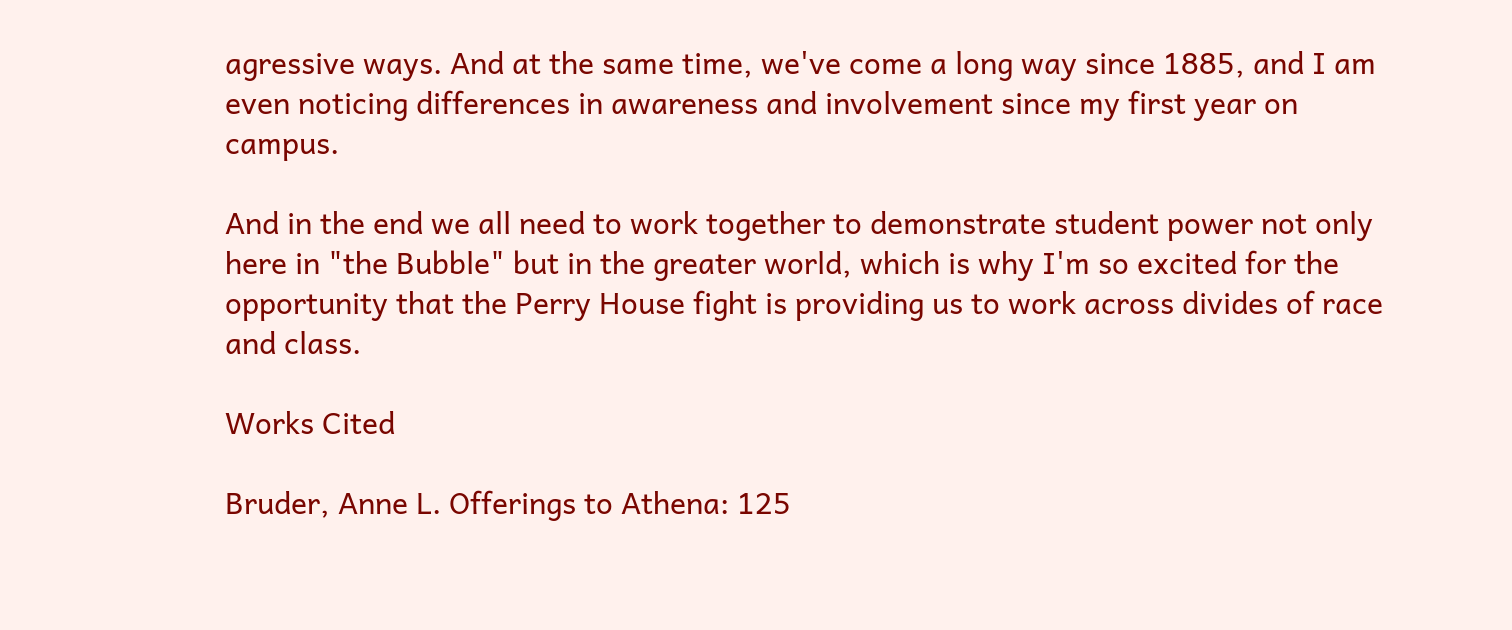agressive ways. And at the same time, we've come a long way since 1885, and I am even noticing differences in awareness and involvement since my first year on campus.

And in the end we all need to work together to demonstrate student power not only here in "the Bubble" but in the greater world, which is why I'm so excited for the opportunity that the Perry House fight is providing us to work across divides of race and class.

Works Cited

Bruder, Anne L. Offerings to Athena: 125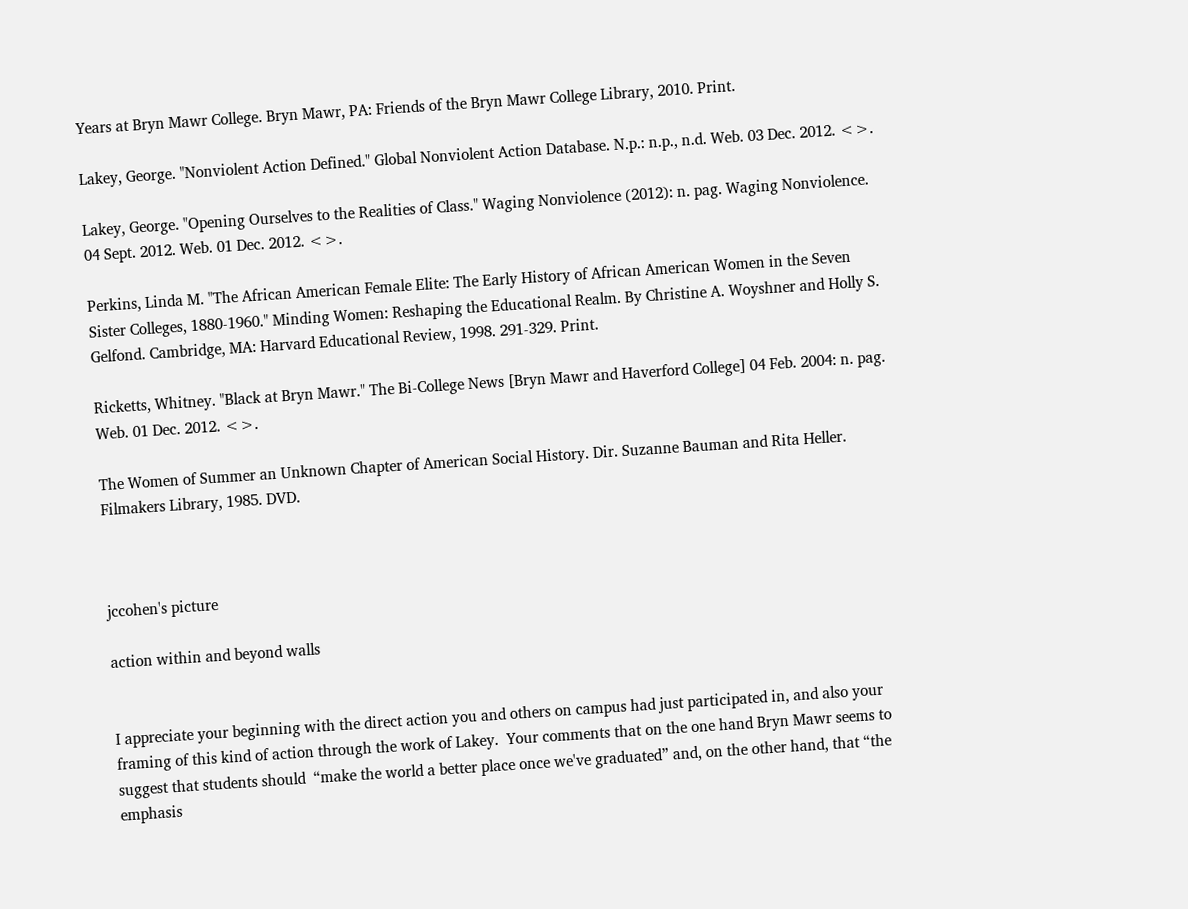Years at Bryn Mawr College. Bryn Mawr, PA: Friends of the Bryn Mawr College Library, 2010. Print.

Lakey, George. "Nonviolent Action Defined." Global Nonviolent Action Database. N.p.: n.p., n.d. Web. 03 Dec. 2012. <>.

Lakey, George. "Opening Ourselves to the Realities of Class." Waging Nonviolence (2012): n. pag. Waging Nonviolence. 04 Sept. 2012. Web. 01 Dec. 2012. <>.

Perkins, Linda M. "The African American Female Elite: The Early History of African American Women in the Seven Sister Colleges, 1880-1960." Minding Women: Reshaping the Educational Realm. By Christine A. Woyshner and Holly S. Gelfond. Cambridge, MA: Harvard Educational Review, 1998. 291-329. Print.

Ricketts, Whitney. "Black at Bryn Mawr." The Bi-College News [Bryn Mawr and Haverford College] 04 Feb. 2004: n. pag. Web. 01 Dec. 2012. <>.

The Women of Summer an Unknown Chapter of American Social History. Dir. Suzanne Bauman and Rita Heller. Filmakers Library, 1985. DVD.



jccohen's picture

action within and beyond walls


I appreciate your beginning with the direct action you and others on campus had just participated in, and also your framing of this kind of action through the work of Lakey.  Your comments that on the one hand Bryn Mawr seems to suggest that students should  “make the world a better place once we've graduated” and, on the other hand, that “the emphasis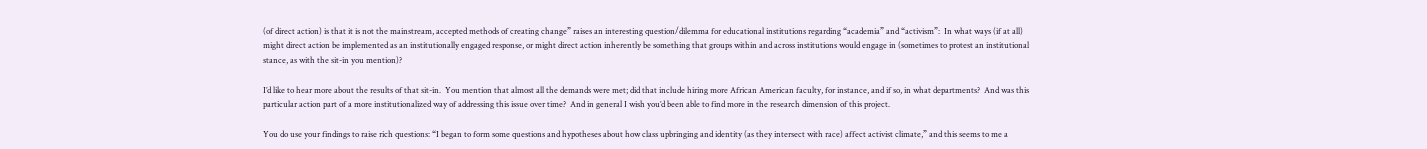(of direct action) is that it is not the mainstream, accepted methods of creating change” raises an interesting question/dilemma for educational institutions regarding “academia” and “activism”:  In what ways (if at all) might direct action be implemented as an institutionally engaged response, or might direct action inherently be something that groups within and across institutions would engage in (sometimes to protest an institutional stance, as with the sit-in you mention)?

I’d like to hear more about the results of that sit-in.  You mention that almost all the demands were met; did that include hiring more African American faculty, for instance, and if so, in what departments?  And was this particular action part of a more institutionalized way of addressing this issue over time?  And in general I wish you’d been able to find more in the research dimension of this project.

You do use your findings to raise rich questions: “I began to form some questions and hypotheses about how class upbringing and identity (as they intersect with race) affect activist climate,” and this seems to me a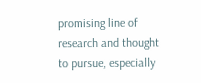promising line of research and thought to pursue, especially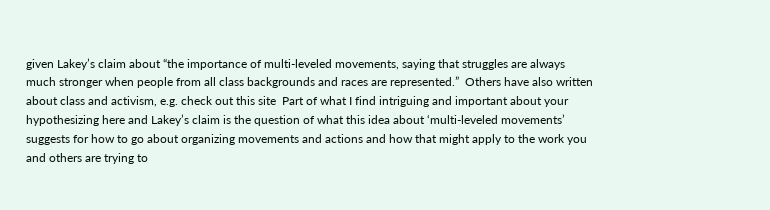given Lakey’s claim about “the importance of multi-leveled movements, saying that struggles are always much stronger when people from all class backgrounds and races are represented.”  Others have also written about class and activism, e.g. check out this site  Part of what I find intriguing and important about your hypothesizing here and Lakey’s claim is the question of what this idea about ‘multi-leveled movements’ suggests for how to go about organizing movements and actions and how that might apply to the work you and others are trying to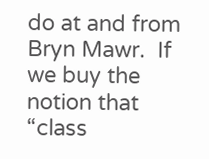do at and from Bryn Mawr.  If we buy the notion that “class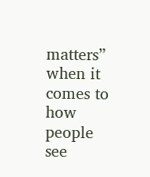matters” when it comes to how people see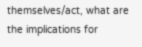themselves/act, what are the implications for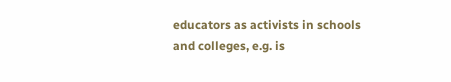educators as activists in schools and colleges, e.g. is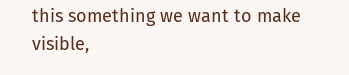this something we want to make visible,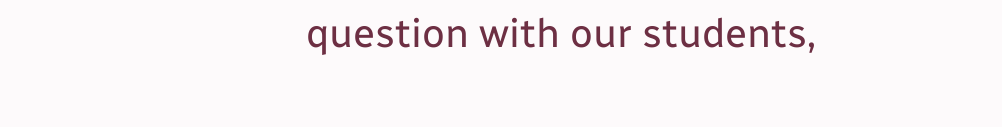question with our students,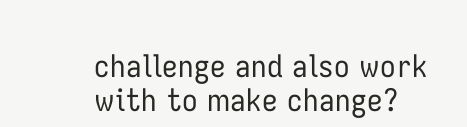challenge and also work with to make change?